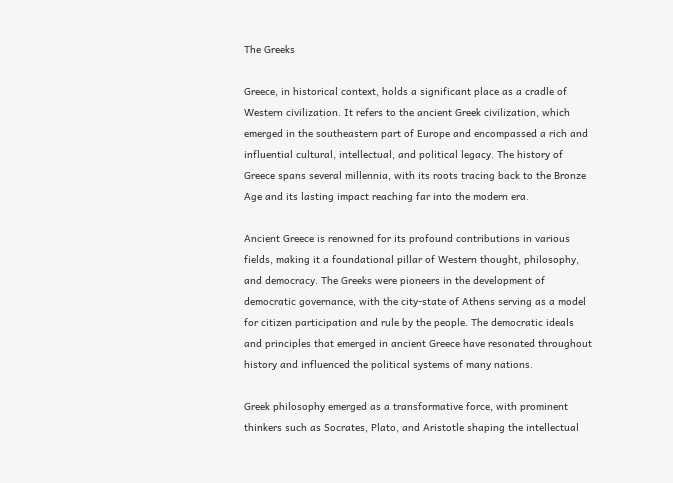The Greeks

Greece, in historical context, holds a significant place as a cradle of Western civilization. It refers to the ancient Greek civilization, which emerged in the southeastern part of Europe and encompassed a rich and influential cultural, intellectual, and political legacy. The history of Greece spans several millennia, with its roots tracing back to the Bronze Age and its lasting impact reaching far into the modern era.

Ancient Greece is renowned for its profound contributions in various fields, making it a foundational pillar of Western thought, philosophy, and democracy. The Greeks were pioneers in the development of democratic governance, with the city-state of Athens serving as a model for citizen participation and rule by the people. The democratic ideals and principles that emerged in ancient Greece have resonated throughout history and influenced the political systems of many nations.

Greek philosophy emerged as a transformative force, with prominent thinkers such as Socrates, Plato, and Aristotle shaping the intellectual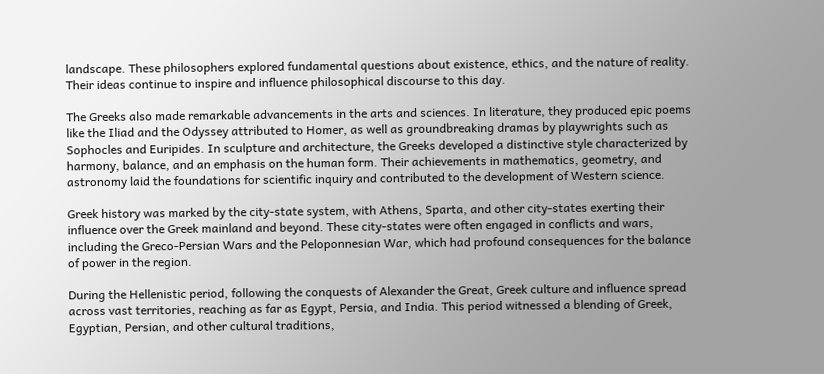landscape. These philosophers explored fundamental questions about existence, ethics, and the nature of reality. Their ideas continue to inspire and influence philosophical discourse to this day.

The Greeks also made remarkable advancements in the arts and sciences. In literature, they produced epic poems like the Iliad and the Odyssey attributed to Homer, as well as groundbreaking dramas by playwrights such as Sophocles and Euripides. In sculpture and architecture, the Greeks developed a distinctive style characterized by harmony, balance, and an emphasis on the human form. Their achievements in mathematics, geometry, and astronomy laid the foundations for scientific inquiry and contributed to the development of Western science.

Greek history was marked by the city-state system, with Athens, Sparta, and other city-states exerting their influence over the Greek mainland and beyond. These city-states were often engaged in conflicts and wars, including the Greco-Persian Wars and the Peloponnesian War, which had profound consequences for the balance of power in the region.

During the Hellenistic period, following the conquests of Alexander the Great, Greek culture and influence spread across vast territories, reaching as far as Egypt, Persia, and India. This period witnessed a blending of Greek, Egyptian, Persian, and other cultural traditions,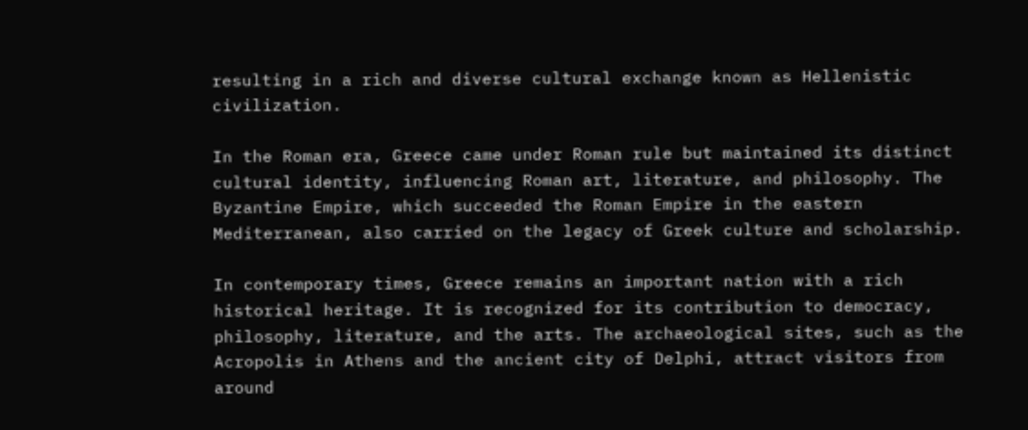resulting in a rich and diverse cultural exchange known as Hellenistic civilization.

In the Roman era, Greece came under Roman rule but maintained its distinct cultural identity, influencing Roman art, literature, and philosophy. The Byzantine Empire, which succeeded the Roman Empire in the eastern Mediterranean, also carried on the legacy of Greek culture and scholarship.

In contemporary times, Greece remains an important nation with a rich historical heritage. It is recognized for its contribution to democracy, philosophy, literature, and the arts. The archaeological sites, such as the Acropolis in Athens and the ancient city of Delphi, attract visitors from around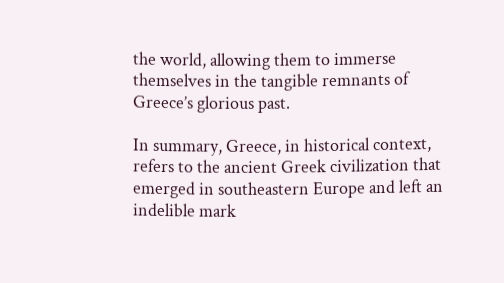the world, allowing them to immerse themselves in the tangible remnants of Greece’s glorious past.

In summary, Greece, in historical context, refers to the ancient Greek civilization that emerged in southeastern Europe and left an indelible mark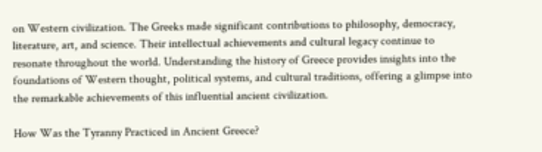on Western civilization. The Greeks made significant contributions to philosophy, democracy, literature, art, and science. Their intellectual achievements and cultural legacy continue to resonate throughout the world. Understanding the history of Greece provides insights into the foundations of Western thought, political systems, and cultural traditions, offering a glimpse into the remarkable achievements of this influential ancient civilization.

How Was the Tyranny Practiced in Ancient Greece?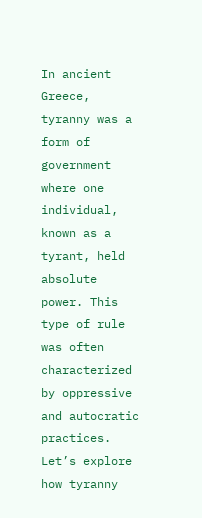In ancient Greece, tyranny was a form of government where one individual, known as a tyrant, held absolute power. This type of rule was often characterized by oppressive and autocratic practices. Let’s explore how tyranny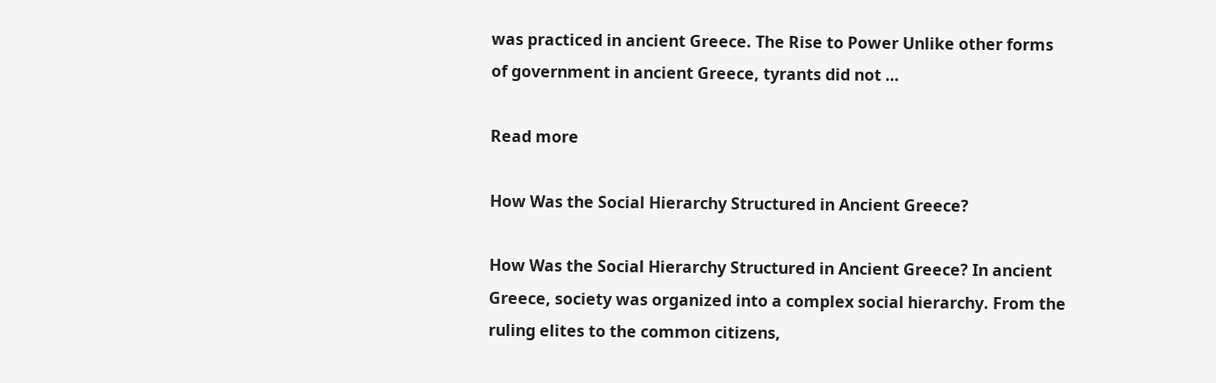was practiced in ancient Greece. The Rise to Power Unlike other forms of government in ancient Greece, tyrants did not …

Read more

How Was the Social Hierarchy Structured in Ancient Greece?

How Was the Social Hierarchy Structured in Ancient Greece? In ancient Greece, society was organized into a complex social hierarchy. From the ruling elites to the common citizens,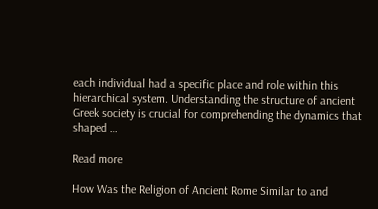each individual had a specific place and role within this hierarchical system. Understanding the structure of ancient Greek society is crucial for comprehending the dynamics that shaped …

Read more

How Was the Religion of Ancient Rome Similar to and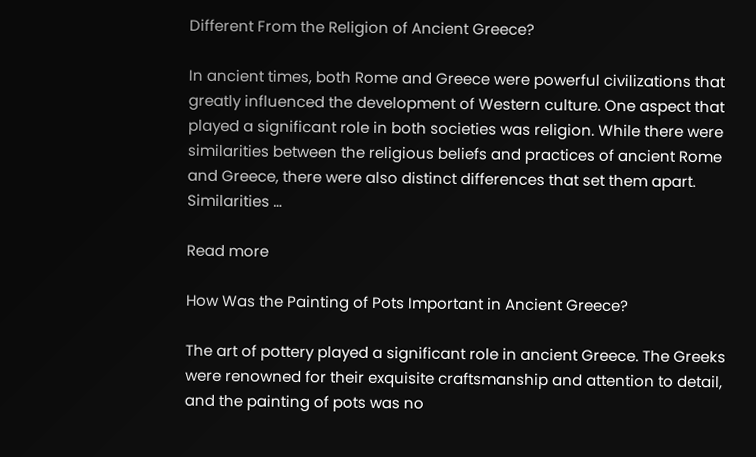Different From the Religion of Ancient Greece?

In ancient times, both Rome and Greece were powerful civilizations that greatly influenced the development of Western culture. One aspect that played a significant role in both societies was religion. While there were similarities between the religious beliefs and practices of ancient Rome and Greece, there were also distinct differences that set them apart. Similarities …

Read more

How Was the Painting of Pots Important in Ancient Greece?

The art of pottery played a significant role in ancient Greece. The Greeks were renowned for their exquisite craftsmanship and attention to detail, and the painting of pots was no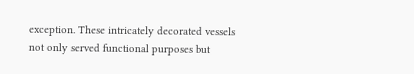exception. These intricately decorated vessels not only served functional purposes but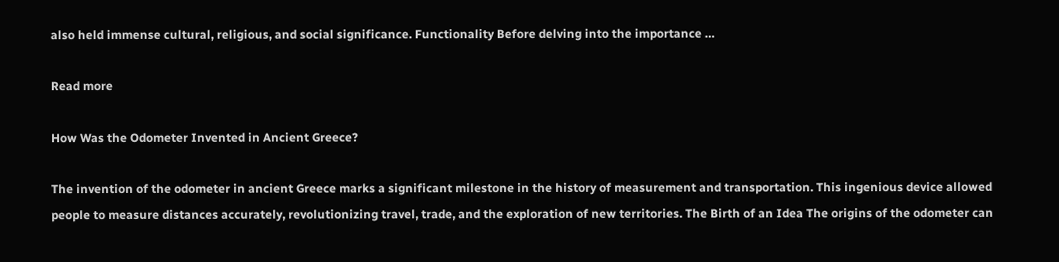also held immense cultural, religious, and social significance. Functionality Before delving into the importance …

Read more

How Was the Odometer Invented in Ancient Greece?

The invention of the odometer in ancient Greece marks a significant milestone in the history of measurement and transportation. This ingenious device allowed people to measure distances accurately, revolutionizing travel, trade, and the exploration of new territories. The Birth of an Idea The origins of the odometer can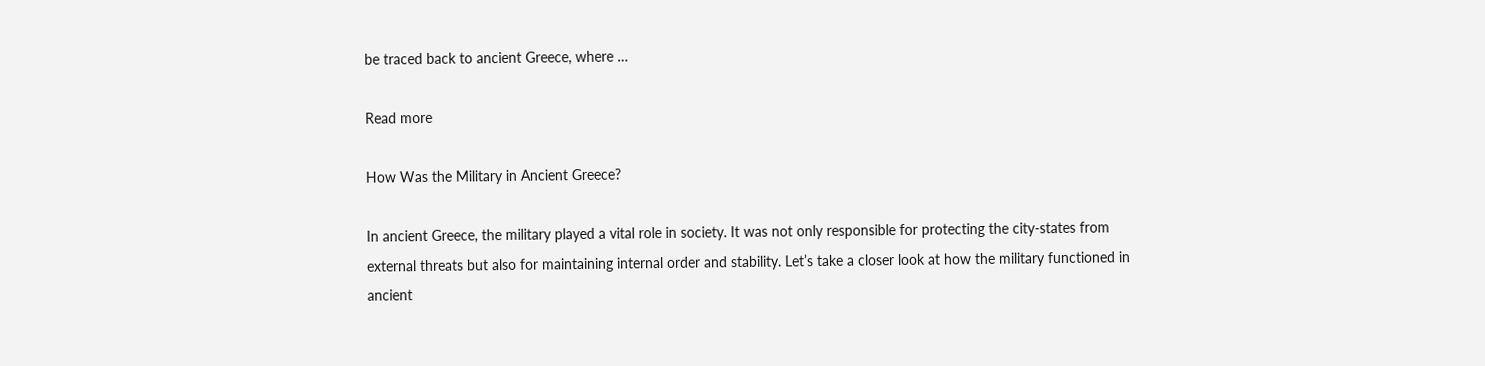be traced back to ancient Greece, where …

Read more

How Was the Military in Ancient Greece?

In ancient Greece, the military played a vital role in society. It was not only responsible for protecting the city-states from external threats but also for maintaining internal order and stability. Let’s take a closer look at how the military functioned in ancient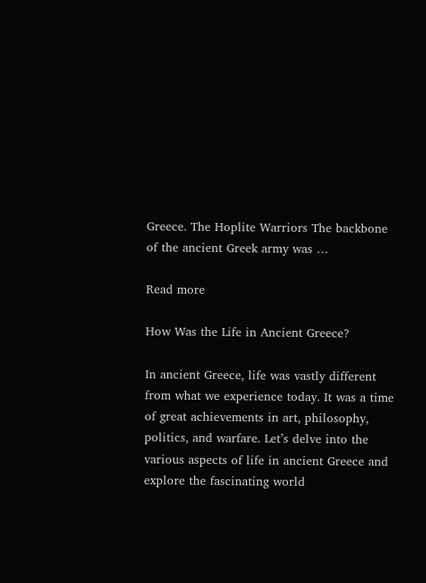Greece. The Hoplite Warriors The backbone of the ancient Greek army was …

Read more

How Was the Life in Ancient Greece?

In ancient Greece, life was vastly different from what we experience today. It was a time of great achievements in art, philosophy, politics, and warfare. Let’s delve into the various aspects of life in ancient Greece and explore the fascinating world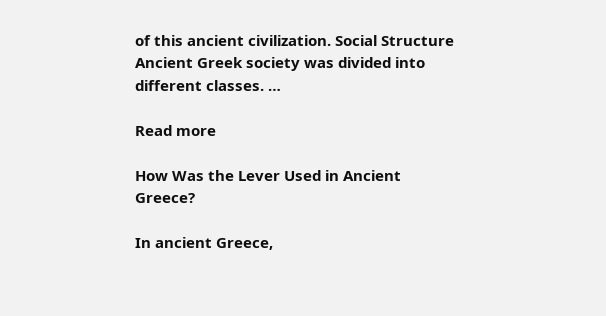of this ancient civilization. Social Structure Ancient Greek society was divided into different classes. …

Read more

How Was the Lever Used in Ancient Greece?

In ancient Greece,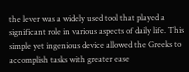the lever was a widely used tool that played a significant role in various aspects of daily life. This simple yet ingenious device allowed the Greeks to accomplish tasks with greater ease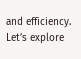and efficiency. Let’s explore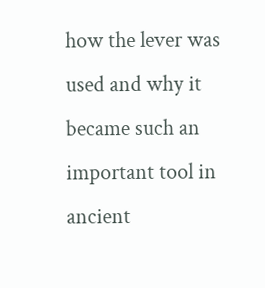how the lever was used and why it became such an important tool in ancient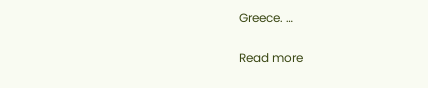Greece. …

Read more